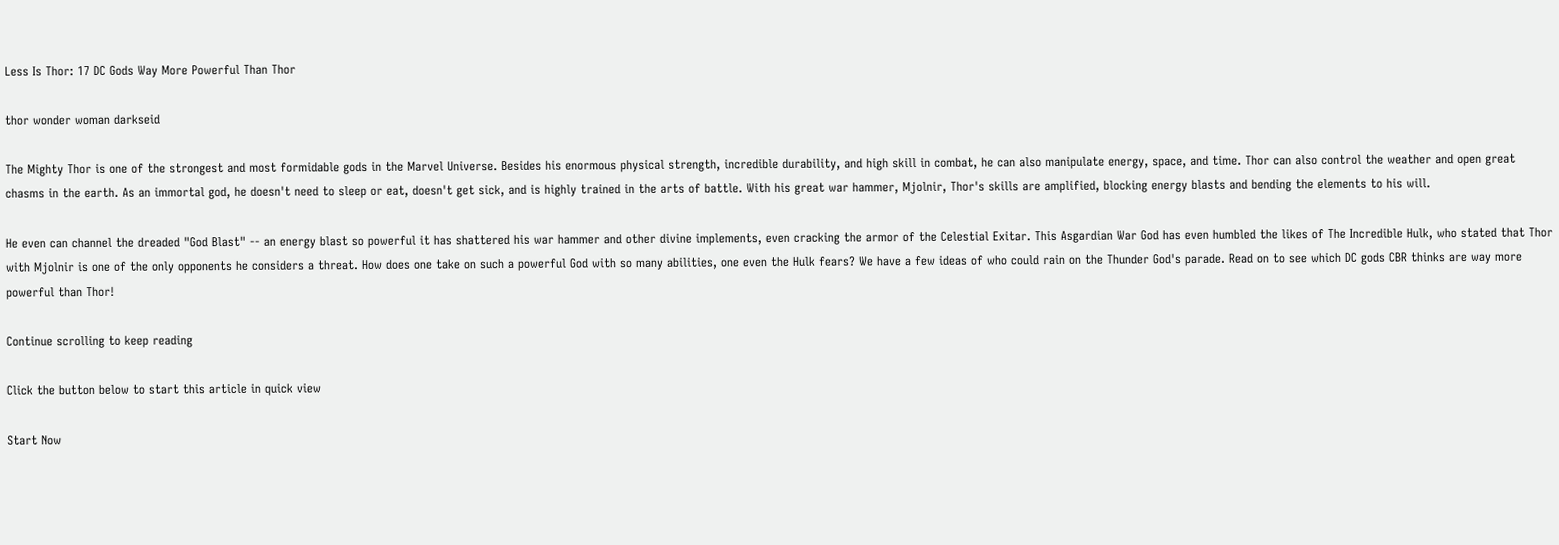Less Is Thor: 17 DC Gods Way More Powerful Than Thor

thor wonder woman darkseid

The Mighty Thor is one of the strongest and most formidable gods in the Marvel Universe. Besides his enormous physical strength, incredible durability, and high skill in combat, he can also manipulate energy, space, and time. Thor can also control the weather and open great chasms in the earth. As an immortal god, he doesn't need to sleep or eat, doesn't get sick, and is highly trained in the arts of battle. With his great war hammer, Mjolnir, Thor's skills are amplified, blocking energy blasts and bending the elements to his will.

He even can channel the dreaded "God Blast" -- an energy blast so powerful it has shattered his war hammer and other divine implements, even cracking the armor of the Celestial Exitar. This Asgardian War God has even humbled the likes of The Incredible Hulk, who stated that Thor with Mjolnir is one of the only opponents he considers a threat. How does one take on such a powerful God with so many abilities, one even the Hulk fears? We have a few ideas of who could rain on the Thunder God's parade. Read on to see which DC gods CBR thinks are way more powerful than Thor!

Continue scrolling to keep reading

Click the button below to start this article in quick view

Start Now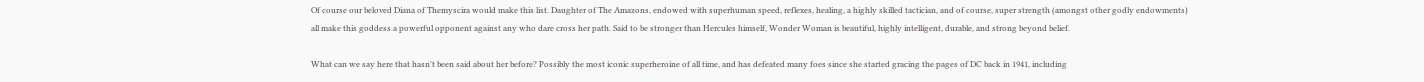Of course our beloved Diana of Themyscira would make this list. Daughter of The Amazons, endowed with superhuman speed, reflexes, healing, a highly skilled tactician, and of course, super strength (amongst other godly endowments) all make this goddess a powerful opponent against any who dare cross her path. Said to be stronger than Hercules himself, Wonder Woman is beautiful, highly intelligent, durable, and strong beyond belief.

What can we say here that hasn't been said about her before? Possibly the most iconic superheroine of all time, and has defeated many foes since she started gracing the pages of DC back in 1941, including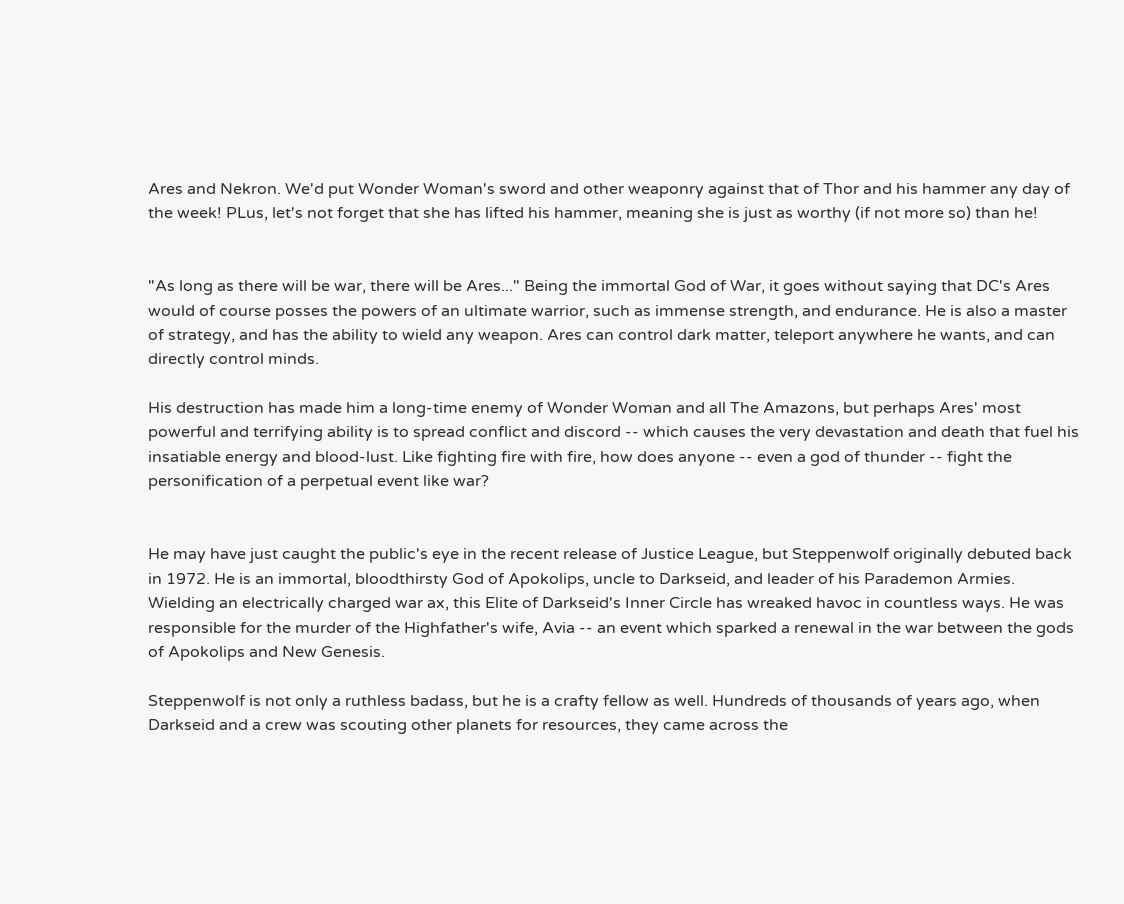Ares and Nekron. We'd put Wonder Woman's sword and other weaponry against that of Thor and his hammer any day of the week! PLus, let's not forget that she has lifted his hammer, meaning she is just as worthy (if not more so) than he!


"As long as there will be war, there will be Ares..." Being the immortal God of War, it goes without saying that DC's Ares would of course posses the powers of an ultimate warrior, such as immense strength, and endurance. He is also a master of strategy, and has the ability to wield any weapon. Ares can control dark matter, teleport anywhere he wants, and can directly control minds.

His destruction has made him a long-time enemy of Wonder Woman and all The Amazons, but perhaps Ares' most powerful and terrifying ability is to spread conflict and discord -- which causes the very devastation and death that fuel his insatiable energy and blood-lust. Like fighting fire with fire, how does anyone -- even a god of thunder -- fight the personification of a perpetual event like war?


He may have just caught the public's eye in the recent release of Justice League, but Steppenwolf originally debuted back in 1972. He is an immortal, bloodthirsty God of Apokolips, uncle to Darkseid, and leader of his Parademon Armies. Wielding an electrically charged war ax, this Elite of Darkseid's Inner Circle has wreaked havoc in countless ways. He was responsible for the murder of the Highfather's wife, Avia -- an event which sparked a renewal in the war between the gods of Apokolips and New Genesis.

Steppenwolf is not only a ruthless badass, but he is a crafty fellow as well. Hundreds of thousands of years ago, when Darkseid and a crew was scouting other planets for resources, they came across the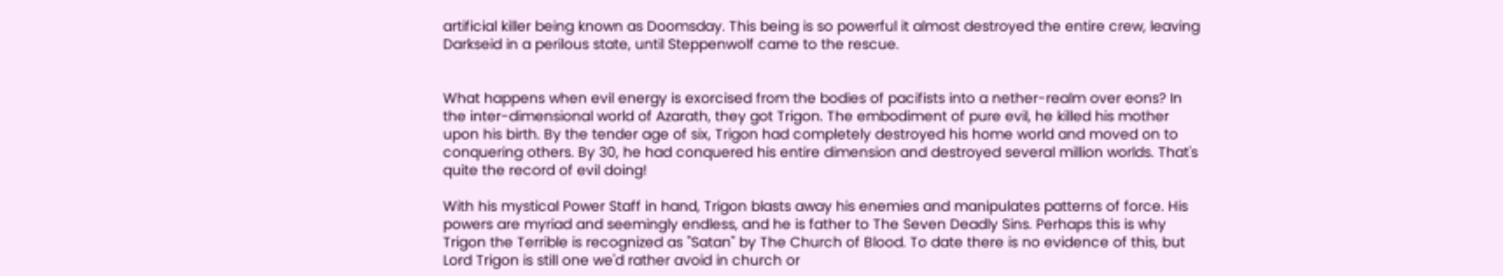artificial killer being known as Doomsday. This being is so powerful it almost destroyed the entire crew, leaving Darkseid in a perilous state, until Steppenwolf came to the rescue.


What happens when evil energy is exorcised from the bodies of pacifists into a nether-realm over eons? In the inter-dimensional world of Azarath, they got Trigon. The embodiment of pure evil, he killed his mother upon his birth. By the tender age of six, Trigon had completely destroyed his home world and moved on to conquering others. By 30, he had conquered his entire dimension and destroyed several million worlds. That's quite the record of evil doing!

With his mystical Power Staff in hand, Trigon blasts away his enemies and manipulates patterns of force. His powers are myriad and seemingly endless, and he is father to The Seven Deadly Sins. Perhaps this is why Trigon the Terrible is recognized as "Satan" by The Church of Blood. To date there is no evidence of this, but Lord Trigon is still one we'd rather avoid in church or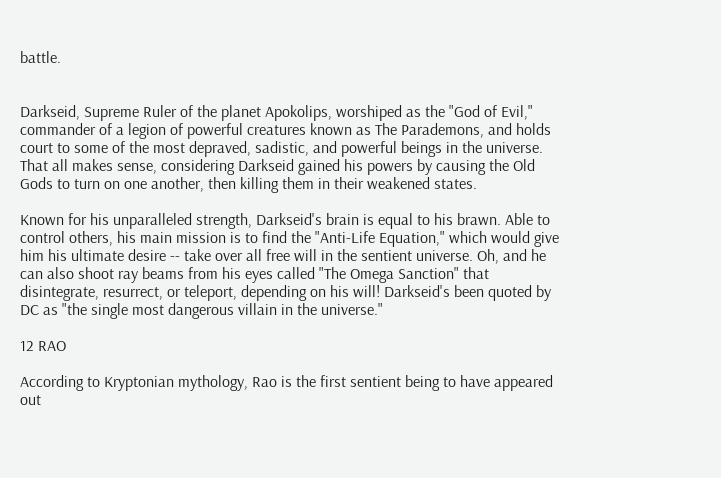battle.


Darkseid, Supreme Ruler of the planet Apokolips, worshiped as the "God of Evil," commander of a legion of powerful creatures known as The Parademons, and holds court to some of the most depraved, sadistic, and powerful beings in the universe. That all makes sense, considering Darkseid gained his powers by causing the Old Gods to turn on one another, then killing them in their weakened states.

Known for his unparalleled strength, Darkseid's brain is equal to his brawn. Able to control others, his main mission is to find the "Anti-Life Equation," which would give him his ultimate desire -- take over all free will in the sentient universe. Oh, and he can also shoot ray beams from his eyes called "The Omega Sanction" that disintegrate, resurrect, or teleport, depending on his will! Darkseid's been quoted by DC as "the single most dangerous villain in the universe."

12 RAO

According to Kryptonian mythology, Rao is the first sentient being to have appeared out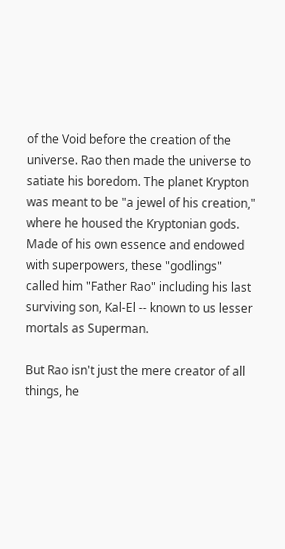of the Void before the creation of the universe. Rao then made the universe to satiate his boredom. The planet Krypton was meant to be "a jewel of his creation," where he housed the Kryptonian gods. Made of his own essence and endowed with superpowers, these "godlings" called him "Father Rao" including his last surviving son, Kal-El -- known to us lesser mortals as Superman.

But Rao isn't just the mere creator of all things, he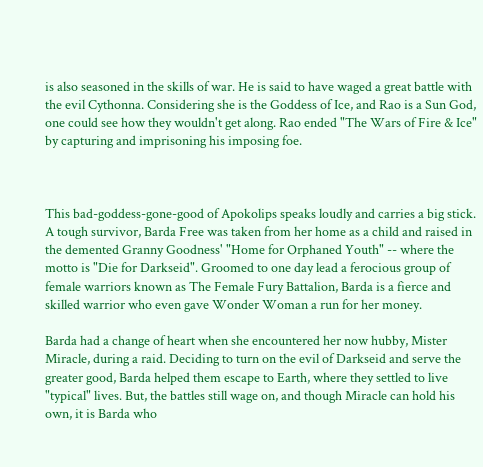is also seasoned in the skills of war. He is said to have waged a great battle with the evil Cythonna. Considering she is the Goddess of Ice, and Rao is a Sun God, one could see how they wouldn't get along. Rao ended "The Wars of Fire & Ice" by capturing and imprisoning his imposing foe.



This bad-goddess-gone-good of Apokolips speaks loudly and carries a big stick. A tough survivor, Barda Free was taken from her home as a child and raised in the demented Granny Goodness' "Home for Orphaned Youth" -- where the motto is "Die for Darkseid". Groomed to one day lead a ferocious group of female warriors known as The Female Fury Battalion, Barda is a fierce and skilled warrior who even gave Wonder Woman a run for her money.

Barda had a change of heart when she encountered her now hubby, Mister Miracle, during a raid. Deciding to turn on the evil of Darkseid and serve the greater good, Barda helped them escape to Earth, where they settled to live "typical" lives. But, the battles still wage on, and though Miracle can hold his own, it is Barda who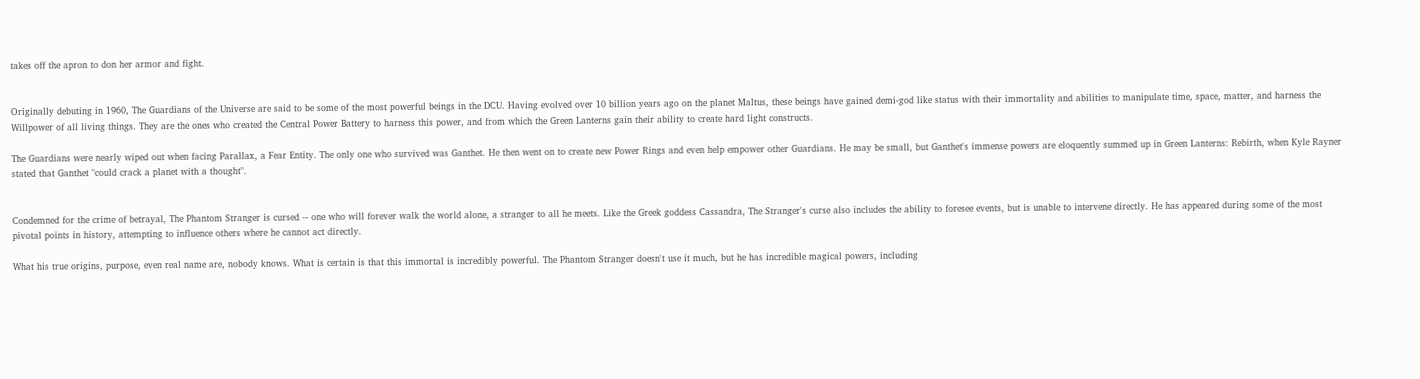takes off the apron to don her armor and fight.


Originally debuting in 1960, The Guardians of the Universe are said to be some of the most powerful beings in the DCU. Having evolved over 10 billion years ago on the planet Maltus, these beings have gained demi-god like status with their immortality and abilities to manipulate time, space, matter, and harness the Willpower of all living things. They are the ones who created the Central Power Battery to harness this power, and from which the Green Lanterns gain their ability to create hard light constructs.

The Guardians were nearly wiped out when facing Parallax, a Fear Entity. The only one who survived was Ganthet. He then went on to create new Power Rings and even help empower other Guardians. He may be small, but Ganthet's immense powers are eloquently summed up in Green Lanterns: Rebirth, when Kyle Rayner stated that Ganthet "could crack a planet with a thought".


Condemned for the crime of betrayal, The Phantom Stranger is cursed -- one who will forever walk the world alone, a stranger to all he meets. Like the Greek goddess Cassandra, The Stranger's curse also includes the ability to foresee events, but is unable to intervene directly. He has appeared during some of the most pivotal points in history, attempting to influence others where he cannot act directly.

What his true origins, purpose, even real name are, nobody knows. What is certain is that this immortal is incredibly powerful. The Phantom Stranger doesn't use it much, but he has incredible magical powers, including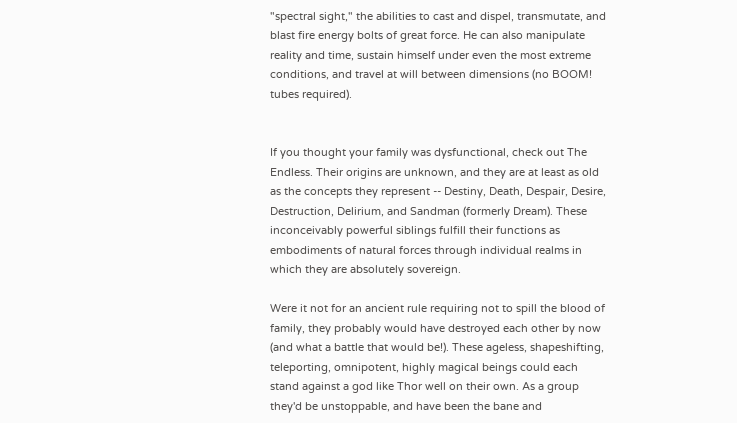"spectral sight," the abilities to cast and dispel, transmutate, and blast fire energy bolts of great force. He can also manipulate reality and time, sustain himself under even the most extreme conditions, and travel at will between dimensions (no BOOM! tubes required).


If you thought your family was dysfunctional, check out The Endless. Their origins are unknown, and they are at least as old as the concepts they represent -- Destiny, Death, Despair, Desire, Destruction, Delirium, and Sandman (formerly Dream). These inconceivably powerful siblings fulfill their functions as embodiments of natural forces through individual realms in which they are absolutely sovereign.

Were it not for an ancient rule requiring not to spill the blood of family, they probably would have destroyed each other by now (and what a battle that would be!). These ageless, shapeshifting, teleporting, omnipotent, highly magical beings could each stand against a god like Thor well on their own. As a group they'd be unstoppable, and have been the bane and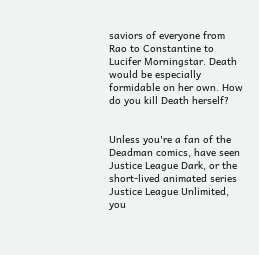saviors of everyone from Rao to Constantine to Lucifer Morningstar. Death would be especially formidable on her own. How do you kill Death herself?


Unless you're a fan of the Deadman comics, have seen Justice League Dark, or the short-lived animated series Justice League Unlimited, you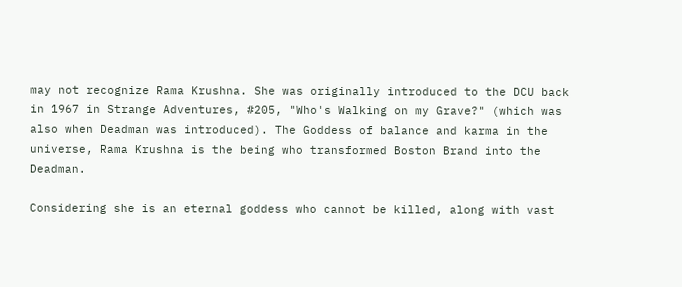may not recognize Rama Krushna. She was originally introduced to the DCU back in 1967 in Strange Adventures, #205, "Who's Walking on my Grave?" (which was also when Deadman was introduced). The Goddess of balance and karma in the universe, Rama Krushna is the being who transformed Boston Brand into the Deadman.

Considering she is an eternal goddess who cannot be killed, along with vast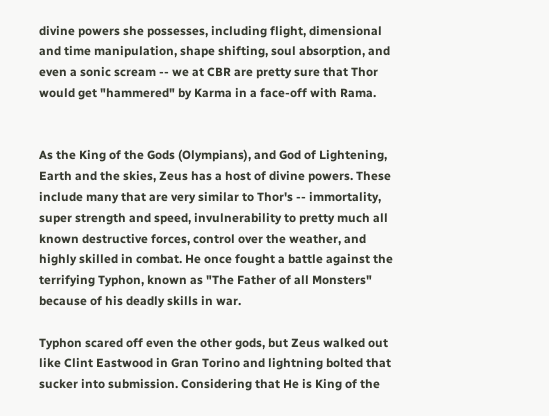divine powers she possesses, including flight, dimensional and time manipulation, shape shifting, soul absorption, and even a sonic scream -- we at CBR are pretty sure that Thor would get "hammered" by Karma in a face-off with Rama.


As the King of the Gods (Olympians), and God of Lightening, Earth and the skies, Zeus has a host of divine powers. These include many that are very similar to Thor's -- immortality, super strength and speed, invulnerability to pretty much all known destructive forces, control over the weather, and highly skilled in combat. He once fought a battle against the terrifying Typhon, known as "The Father of all Monsters" because of his deadly skills in war.

Typhon scared off even the other gods, but Zeus walked out like Clint Eastwood in Gran Torino and lightning bolted that sucker into submission. Considering that He is King of the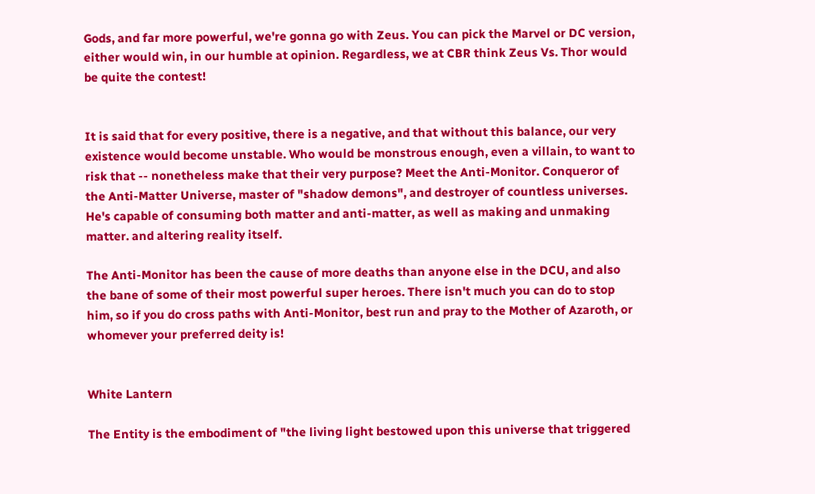Gods, and far more powerful, we're gonna go with Zeus. You can pick the Marvel or DC version, either would win, in our humble at opinion. Regardless, we at CBR think Zeus Vs. Thor would be quite the contest!


It is said that for every positive, there is a negative, and that without this balance, our very existence would become unstable. Who would be monstrous enough, even a villain, to want to risk that -- nonetheless make that their very purpose? Meet the Anti-Monitor. Conqueror of the Anti-Matter Universe, master of "shadow demons", and destroyer of countless universes. He's capable of consuming both matter and anti-matter, as well as making and unmaking matter. and altering reality itself.

The Anti-Monitor has been the cause of more deaths than anyone else in the DCU, and also the bane of some of their most powerful super heroes. There isn't much you can do to stop him, so if you do cross paths with Anti-Monitor, best run and pray to the Mother of Azaroth, or whomever your preferred deity is!


White Lantern

The Entity is the embodiment of "the living light bestowed upon this universe that triggered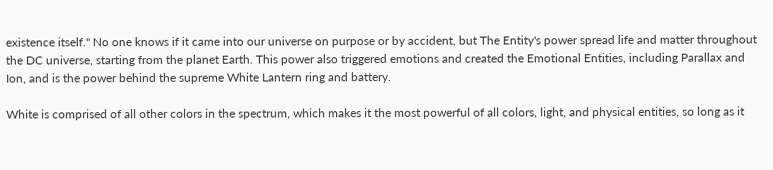existence itself." No one knows if it came into our universe on purpose or by accident, but The Entity's power spread life and matter throughout the DC universe, starting from the planet Earth. This power also triggered emotions and created the Emotional Entities, including Parallax and Ion, and is the power behind the supreme White Lantern ring and battery.

White is comprised of all other colors in the spectrum, which makes it the most powerful of all colors, light, and physical entities, so long as it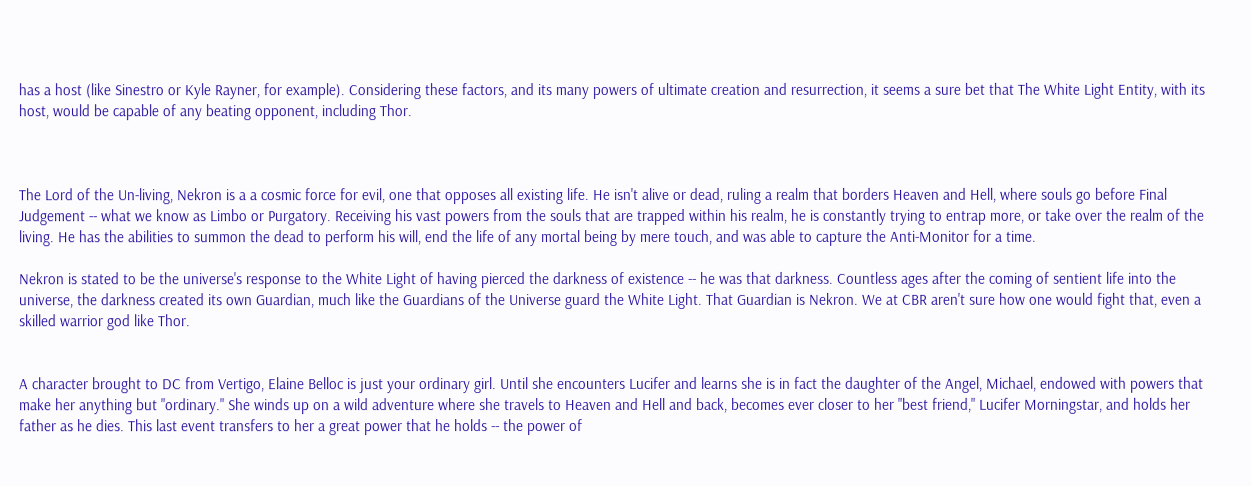has a host (like Sinestro or Kyle Rayner, for example). Considering these factors, and its many powers of ultimate creation and resurrection, it seems a sure bet that The White Light Entity, with its host, would be capable of any beating opponent, including Thor.



The Lord of the Un-living, Nekron is a a cosmic force for evil, one that opposes all existing life. He isn't alive or dead, ruling a realm that borders Heaven and Hell, where souls go before Final Judgement -- what we know as Limbo or Purgatory. Receiving his vast powers from the souls that are trapped within his realm, he is constantly trying to entrap more, or take over the realm of the living. He has the abilities to summon the dead to perform his will, end the life of any mortal being by mere touch, and was able to capture the Anti-Monitor for a time.

Nekron is stated to be the universe's response to the White Light of having pierced the darkness of existence -- he was that darkness. Countless ages after the coming of sentient life into the universe, the darkness created its own Guardian, much like the Guardians of the Universe guard the White Light. That Guardian is Nekron. We at CBR aren't sure how one would fight that, even a skilled warrior god like Thor.


A character brought to DC from Vertigo, Elaine Belloc is just your ordinary girl. Until she encounters Lucifer and learns she is in fact the daughter of the Angel, Michael, endowed with powers that make her anything but "ordinary." She winds up on a wild adventure where she travels to Heaven and Hell and back, becomes ever closer to her "best friend," Lucifer Morningstar, and holds her father as he dies. This last event transfers to her a great power that he holds -- the power of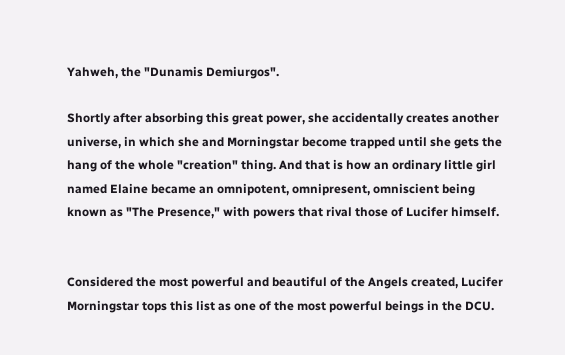Yahweh, the "Dunamis Demiurgos".

Shortly after absorbing this great power, she accidentally creates another universe, in which she and Morningstar become trapped until she gets the hang of the whole "creation" thing. And that is how an ordinary little girl named Elaine became an omnipotent, omnipresent, omniscient being known as "The Presence," with powers that rival those of Lucifer himself.


Considered the most powerful and beautiful of the Angels created, Lucifer Morningstar tops this list as one of the most powerful beings in the DCU.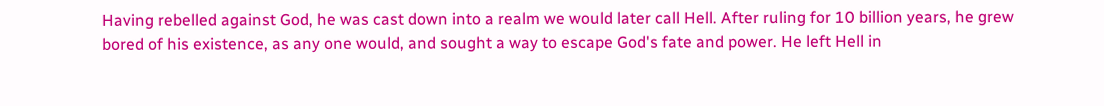Having rebelled against God, he was cast down into a realm we would later call Hell. After ruling for 10 billion years, he grew bored of his existence, as any one would, and sought a way to escape God's fate and power. He left Hell in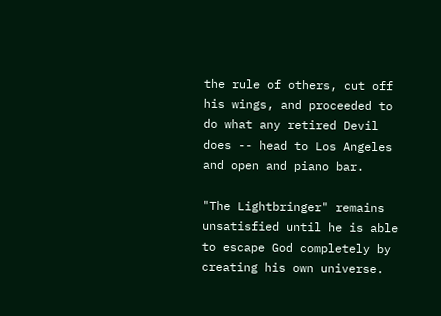the rule of others, cut off his wings, and proceeded to do what any retired Devil does -- head to Los Angeles and open and piano bar.

"The Lightbringer" remains unsatisfied until he is able to escape God completely by creating his own universe.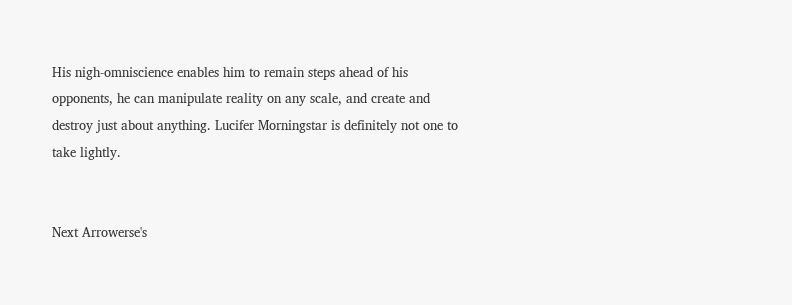His nigh-omniscience enables him to remain steps ahead of his opponents, he can manipulate reality on any scale, and create and destroy just about anything. Lucifer Morningstar is definitely not one to take lightly.


Next Arrowerse's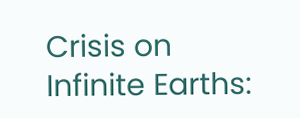Crisis on Infinite Earths: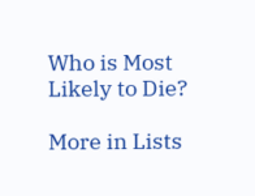Who is Most Likely to Die?

More in Lists